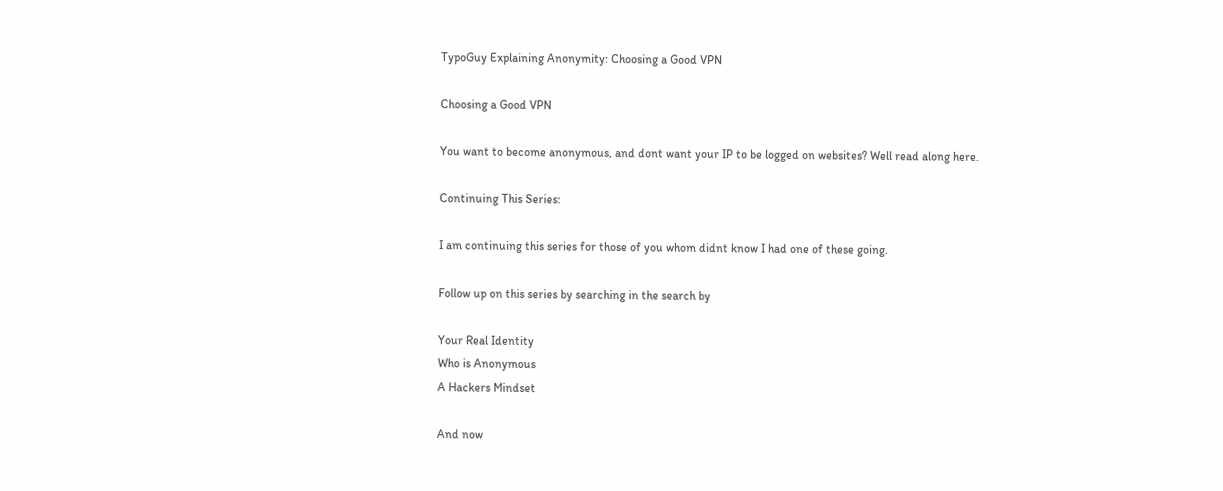TypoGuy Explaining Anonymity: Choosing a Good VPN

Choosing a Good VPN

You want to become anonymous, and dont want your IP to be logged on websites? Well read along here.

Continuing This Series:

I am continuing this series for those of you whom didnt know I had one of these going.

Follow up on this series by searching in the search by

Your Real Identity
Who is Anonymous
A Hackers Mindset

And now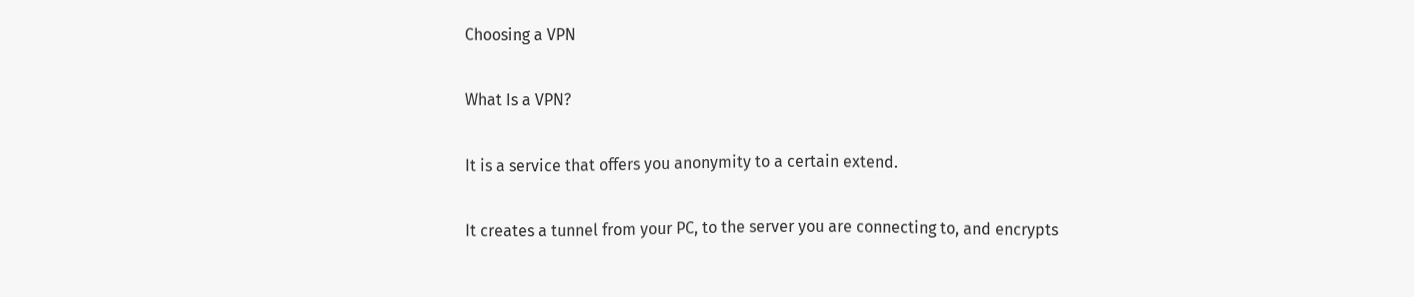Choosing a VPN

What Is a VPN?

It is a service that offers you anonymity to a certain extend.

It creates a tunnel from your PC, to the server you are connecting to, and encrypts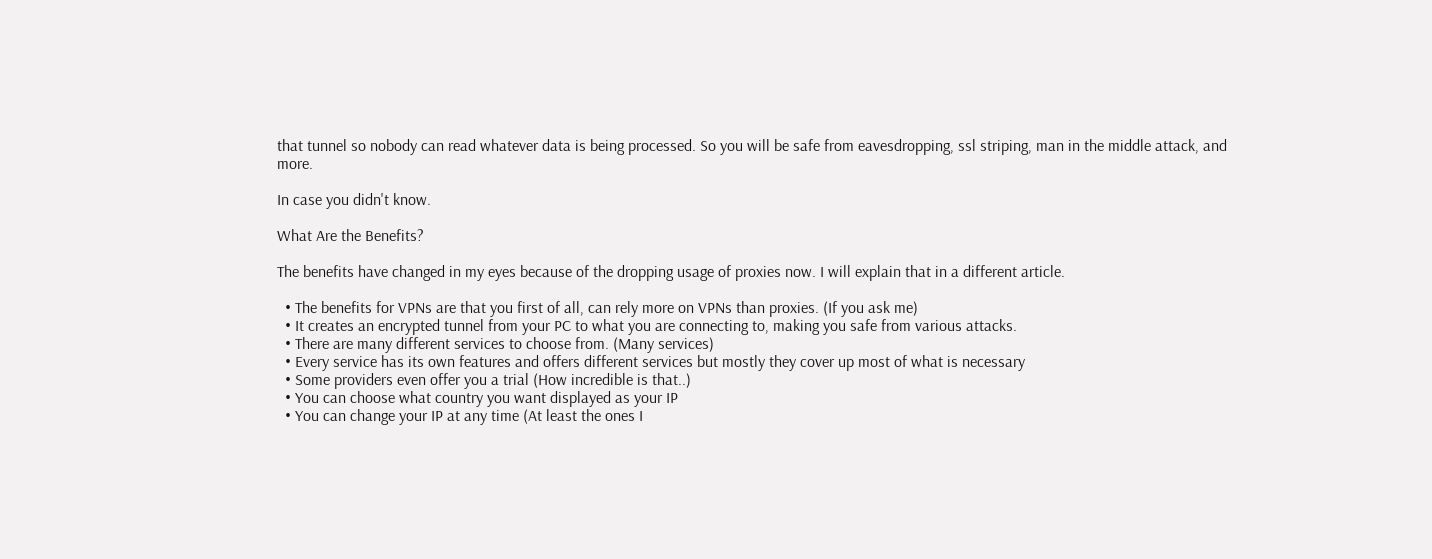that tunnel so nobody can read whatever data is being processed. So you will be safe from eavesdropping, ssl striping, man in the middle attack, and more.

In case you didn't know.

What Are the Benefits?

The benefits have changed in my eyes because of the dropping usage of proxies now. I will explain that in a different article.

  • The benefits for VPNs are that you first of all, can rely more on VPNs than proxies. (If you ask me)
  • It creates an encrypted tunnel from your PC to what you are connecting to, making you safe from various attacks.
  • There are many different services to choose from. (Many services)
  • Every service has its own features and offers different services but mostly they cover up most of what is necessary
  • Some providers even offer you a trial (How incredible is that..)
  • You can choose what country you want displayed as your IP
  • You can change your IP at any time (At least the ones I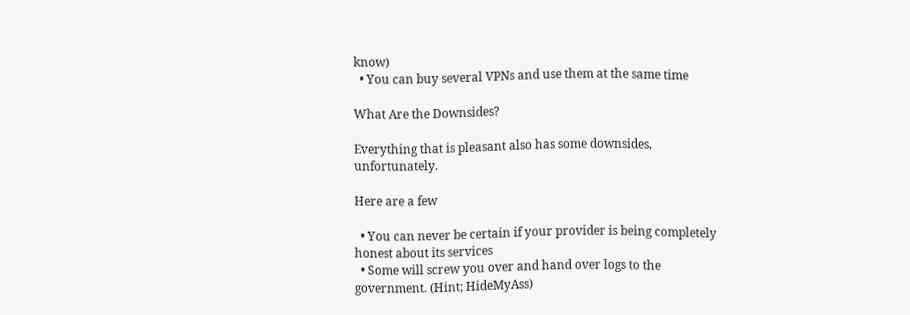know)
  • You can buy several VPNs and use them at the same time

What Are the Downsides?

Everything that is pleasant also has some downsides, unfortunately.

Here are a few

  • You can never be certain if your provider is being completely honest about its services
  • Some will screw you over and hand over logs to the government. (Hint; HideMyAss)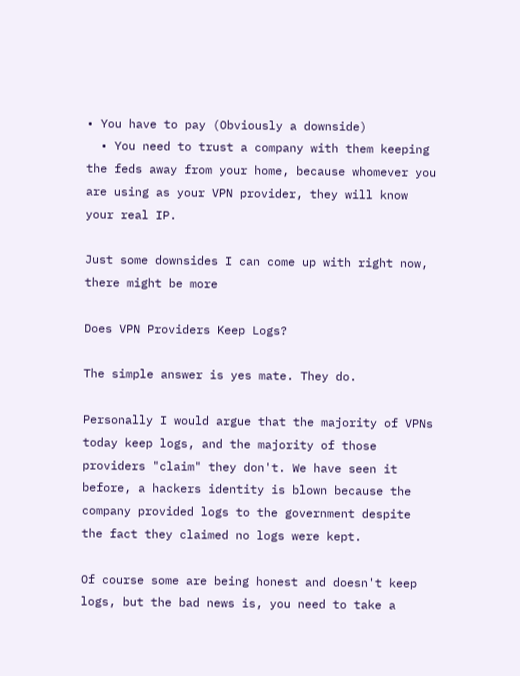• You have to pay (Obviously a downside)
  • You need to trust a company with them keeping the feds away from your home, because whomever you are using as your VPN provider, they will know your real IP.

Just some downsides I can come up with right now, there might be more

Does VPN Providers Keep Logs?

The simple answer is yes mate. They do.

Personally I would argue that the majority of VPNs today keep logs, and the majority of those providers "claim" they don't. We have seen it before, a hackers identity is blown because the company provided logs to the government despite the fact they claimed no logs were kept.

Of course some are being honest and doesn't keep logs, but the bad news is, you need to take a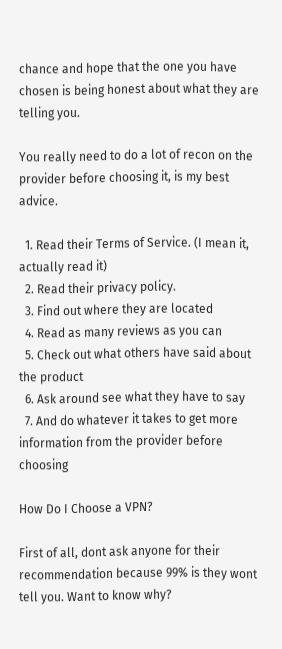chance and hope that the one you have chosen is being honest about what they are telling you.

You really need to do a lot of recon on the provider before choosing it, is my best advice.

  1. Read their Terms of Service. (I mean it, actually read it)
  2. Read their privacy policy.
  3. Find out where they are located
  4. Read as many reviews as you can
  5. Check out what others have said about the product
  6. Ask around see what they have to say
  7. And do whatever it takes to get more information from the provider before choosing

How Do I Choose a VPN?

First of all, dont ask anyone for their recommendation because 99% is they wont tell you. Want to know why?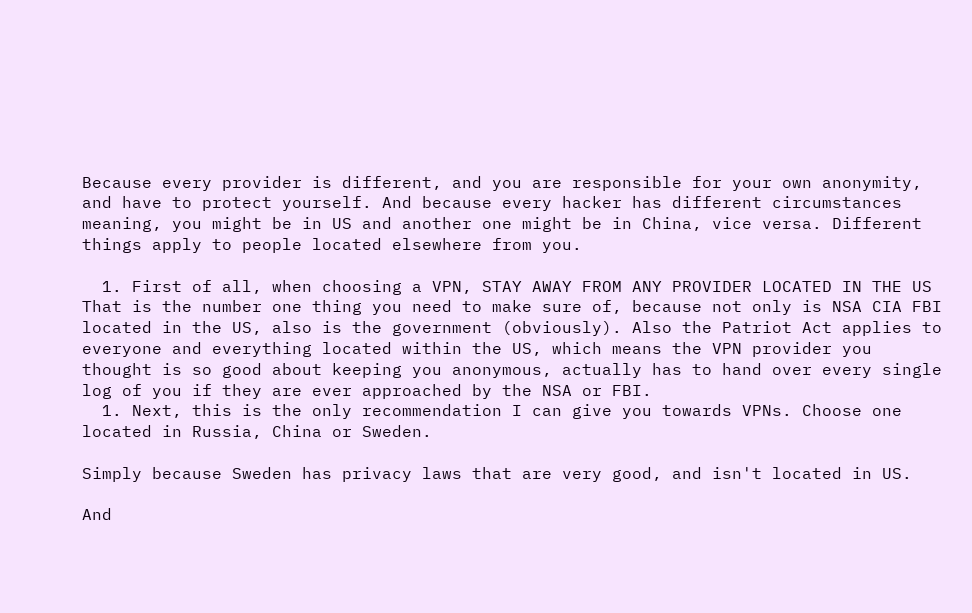Because every provider is different, and you are responsible for your own anonymity, and have to protect yourself. And because every hacker has different circumstances meaning, you might be in US and another one might be in China, vice versa. Different things apply to people located elsewhere from you.

  1. First of all, when choosing a VPN, STAY AWAY FROM ANY PROVIDER LOCATED IN THE US That is the number one thing you need to make sure of, because not only is NSA CIA FBI located in the US, also is the government (obviously). Also the Patriot Act applies to everyone and everything located within the US, which means the VPN provider you thought is so good about keeping you anonymous, actually has to hand over every single log of you if they are ever approached by the NSA or FBI.
  1. Next, this is the only recommendation I can give you towards VPNs. Choose one located in Russia, China or Sweden.

Simply because Sweden has privacy laws that are very good, and isn't located in US.

And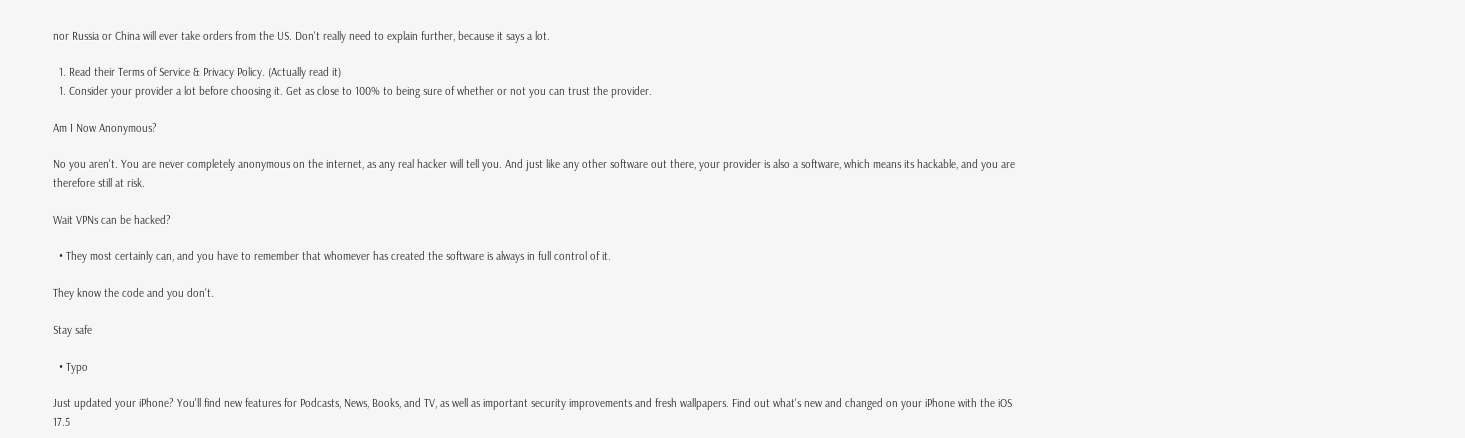nor Russia or China will ever take orders from the US. Don't really need to explain further, because it says a lot.

  1. Read their Terms of Service & Privacy Policy. (Actually read it)
  1. Consider your provider a lot before choosing it. Get as close to 100% to being sure of whether or not you can trust the provider.

Am I Now Anonymous?

No you aren't. You are never completely anonymous on the internet, as any real hacker will tell you. And just like any other software out there, your provider is also a software, which means its hackable, and you are therefore still at risk.

Wait VPNs can be hacked?

  • They most certainly can, and you have to remember that whomever has created the software is always in full control of it.

They know the code and you don't.

Stay safe

  • Typo

Just updated your iPhone? You'll find new features for Podcasts, News, Books, and TV, as well as important security improvements and fresh wallpapers. Find out what's new and changed on your iPhone with the iOS 17.5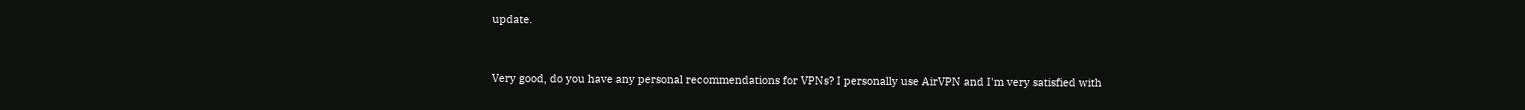update.


Very good, do you have any personal recommendations for VPNs? I personally use AirVPN and I'm very satisfied with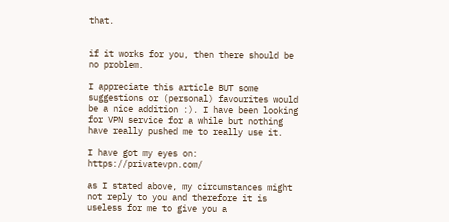that.


if it works for you, then there should be no problem.

I appreciate this article BUT some suggestions or (personal) favourites would be a nice addition :). I have been looking for VPN service for a while but nothing have really pushed me to really use it.

I have got my eyes on: https://privatevpn.com/

as I stated above, my circumstances might not reply to you and therefore it is useless for me to give you a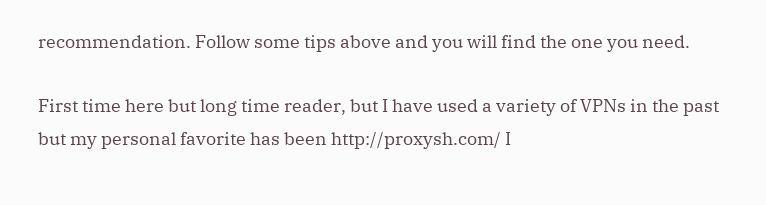recommendation. Follow some tips above and you will find the one you need.

First time here but long time reader, but I have used a variety of VPNs in the past but my personal favorite has been http://proxysh.com/ I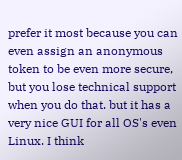prefer it most because you can even assign an anonymous token to be even more secure, but you lose technical support when you do that. but it has a very nice GUI for all OS's even Linux. I think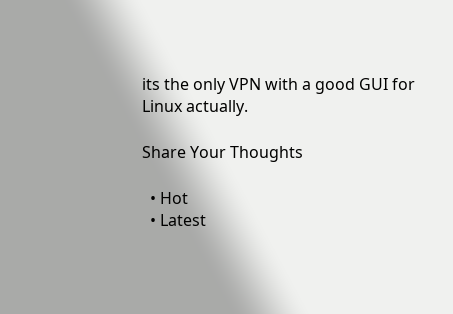its the only VPN with a good GUI for Linux actually.

Share Your Thoughts

  • Hot
  • Latest